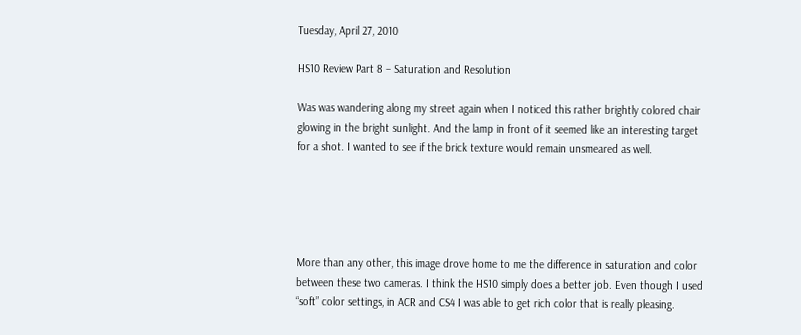Tuesday, April 27, 2010

HS10 Review Part 8 – Saturation and Resolution

Was was wandering along my street again when I noticed this rather brightly colored chair glowing in the bright sunlight. And the lamp in front of it seemed like an interesting target for a shot. I wanted to see if the brick texture would remain unsmeared as well.





More than any other, this image drove home to me the difference in saturation and color between these two cameras. I think the HS10 simply does a better job. Even though I used “soft” color settings, in ACR and CS4 I was able to get rich color that is really pleasing.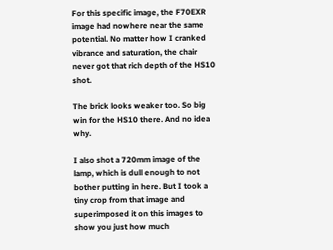For this specific image, the F70EXR image had nowhere near the same potential. No matter how I cranked vibrance and saturation, the chair never got that rich depth of the HS10 shot.

The brick looks weaker too. So big win for the HS10 there. And no idea why.

I also shot a 720mm image of the lamp, which is dull enough to not bother putting in here. But I took a tiny crop from that image and superimposed it on this images to show you just how much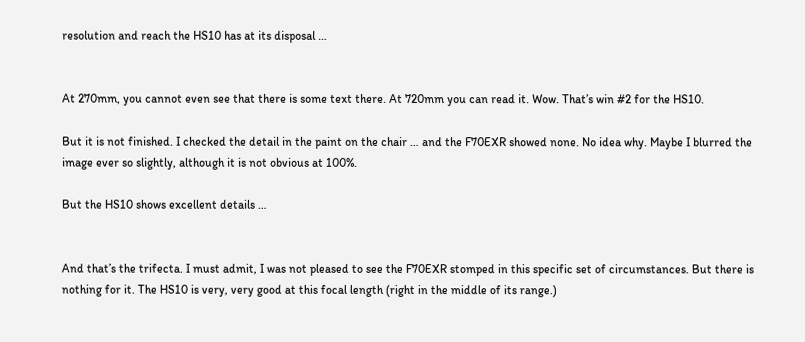resolution and reach the HS10 has at its disposal …


At 270mm, you cannot even see that there is some text there. At 720mm you can read it. Wow. That’s win #2 for the HS10.

But it is not finished. I checked the detail in the paint on the chair … and the F70EXR showed none. No idea why. Maybe I blurred the image ever so slightly, although it is not obvious at 100%.

But the HS10 shows excellent details …


And that’s the trifecta. I must admit, I was not pleased to see the F70EXR stomped in this specific set of circumstances. But there is nothing for it. The HS10 is very, very good at this focal length (right in the middle of its range.)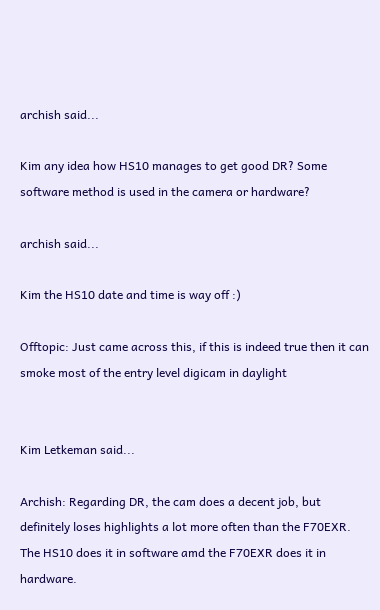archish said...

Kim any idea how HS10 manages to get good DR? Some software method is used in the camera or hardware?

archish said...

Kim the HS10 date and time is way off :)

Offtopic: Just came across this, if this is indeed true then it can smoke most of the entry level digicam in daylight


Kim Letkeman said...

Archish: Regarding DR, the cam does a decent job, but definitely loses highlights a lot more often than the F70EXR. The HS10 does it in software amd the F70EXR does it in hardware.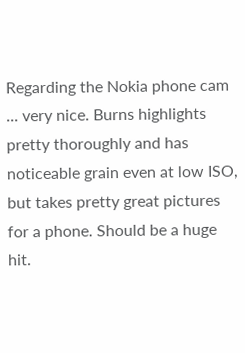Regarding the Nokia phone cam ... very nice. Burns highlights pretty thoroughly and has noticeable grain even at low ISO, but takes pretty great pictures for a phone. Should be a huge hit.